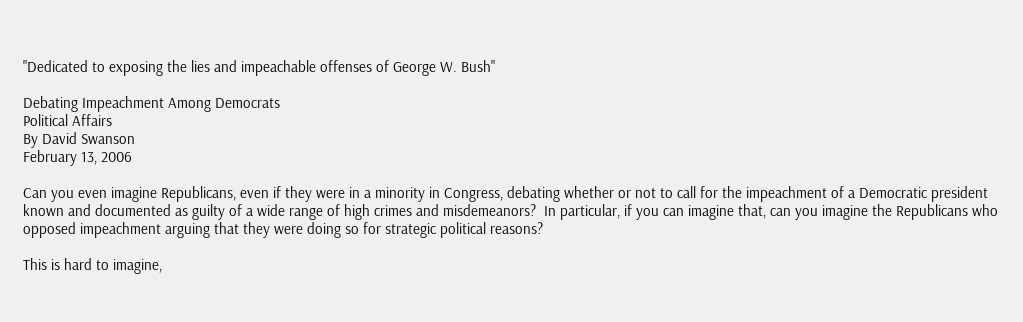"Dedicated to exposing the lies and impeachable offenses of George W. Bush"

Debating Impeachment Among Democrats
Political Affairs
By David Swanson
February 13, 2006

Can you even imagine Republicans, even if they were in a minority in Congress, debating whether or not to call for the impeachment of a Democratic president known and documented as guilty of a wide range of high crimes and misdemeanors?  In particular, if you can imagine that, can you imagine the Republicans who opposed impeachment arguing that they were doing so for strategic political reasons?

This is hard to imagine,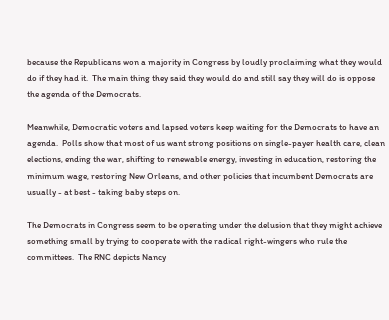because the Republicans won a majority in Congress by loudly proclaiming what they would do if they had it.  The main thing they said they would do and still say they will do is oppose the agenda of the Democrats.

Meanwhile, Democratic voters and lapsed voters keep waiting for the Democrats to have an agenda.  Polls show that most of us want strong positions on single-payer health care, clean elections, ending the war, shifting to renewable energy, investing in education, restoring the minimum wage, restoring New Orleans, and other policies that incumbent Democrats are usually - at best - taking baby steps on.

The Democrats in Congress seem to be operating under the delusion that they might achieve something small by trying to cooperate with the radical right-wingers who rule the committees.  The RNC depicts Nancy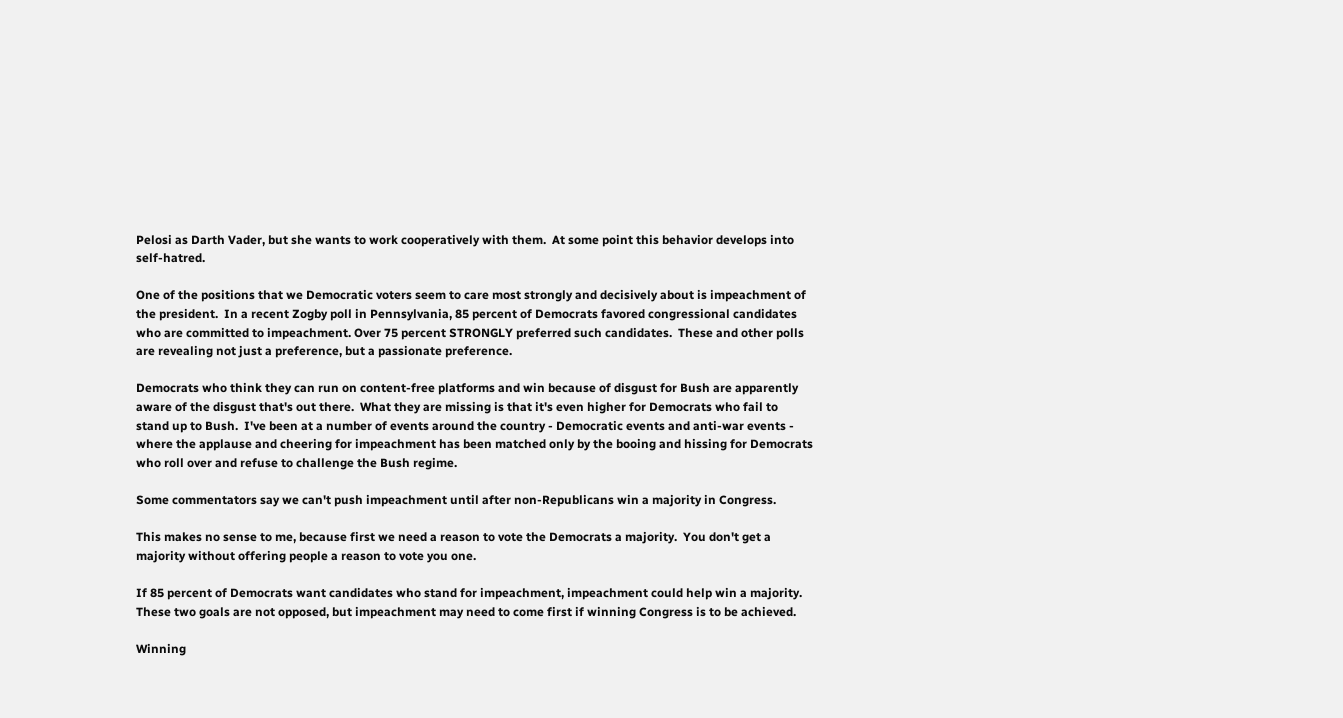Pelosi as Darth Vader, but she wants to work cooperatively with them.  At some point this behavior develops into self-hatred.

One of the positions that we Democratic voters seem to care most strongly and decisively about is impeachment of the president.  In a recent Zogby poll in Pennsylvania, 85 percent of Democrats favored congressional candidates who are committed to impeachment. Over 75 percent STRONGLY preferred such candidates.  These and other polls are revealing not just a preference, but a passionate preference.

Democrats who think they can run on content-free platforms and win because of disgust for Bush are apparently aware of the disgust that's out there.  What they are missing is that it's even higher for Democrats who fail to stand up to Bush.  I've been at a number of events around the country - Democratic events and anti-war events - where the applause and cheering for impeachment has been matched only by the booing and hissing for Democrats who roll over and refuse to challenge the Bush regime.

Some commentators say we can't push impeachment until after non-Republicans win a majority in Congress.

This makes no sense to me, because first we need a reason to vote the Democrats a majority.  You don't get a majority without offering people a reason to vote you one.

If 85 percent of Democrats want candidates who stand for impeachment, impeachment could help win a majority.  These two goals are not opposed, but impeachment may need to come first if winning Congress is to be achieved.

Winning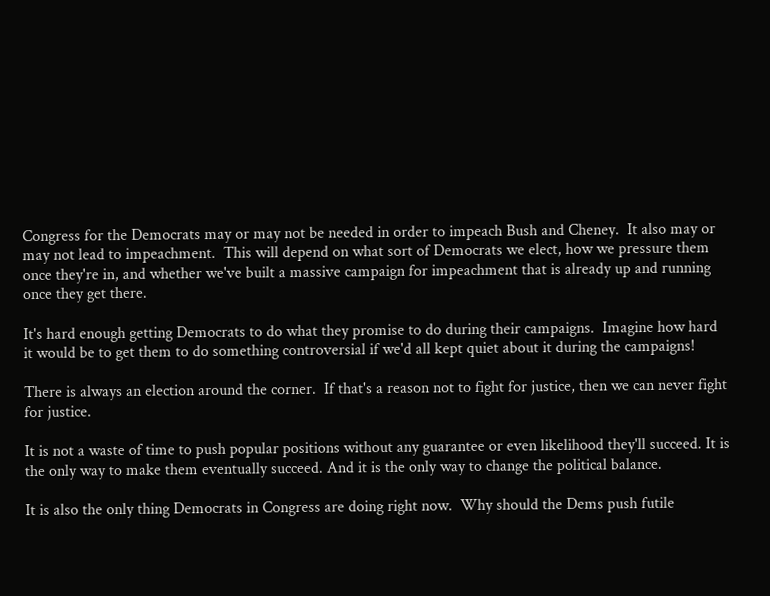Congress for the Democrats may or may not be needed in order to impeach Bush and Cheney.  It also may or may not lead to impeachment.  This will depend on what sort of Democrats we elect, how we pressure them once they're in, and whether we've built a massive campaign for impeachment that is already up and running once they get there.

It's hard enough getting Democrats to do what they promise to do during their campaigns.  Imagine how hard it would be to get them to do something controversial if we'd all kept quiet about it during the campaigns!

There is always an election around the corner.  If that's a reason not to fight for justice, then we can never fight for justice.

It is not a waste of time to push popular positions without any guarantee or even likelihood they'll succeed. It is the only way to make them eventually succeed. And it is the only way to change the political balance.

It is also the only thing Democrats in Congress are doing right now.  Why should the Dems push futile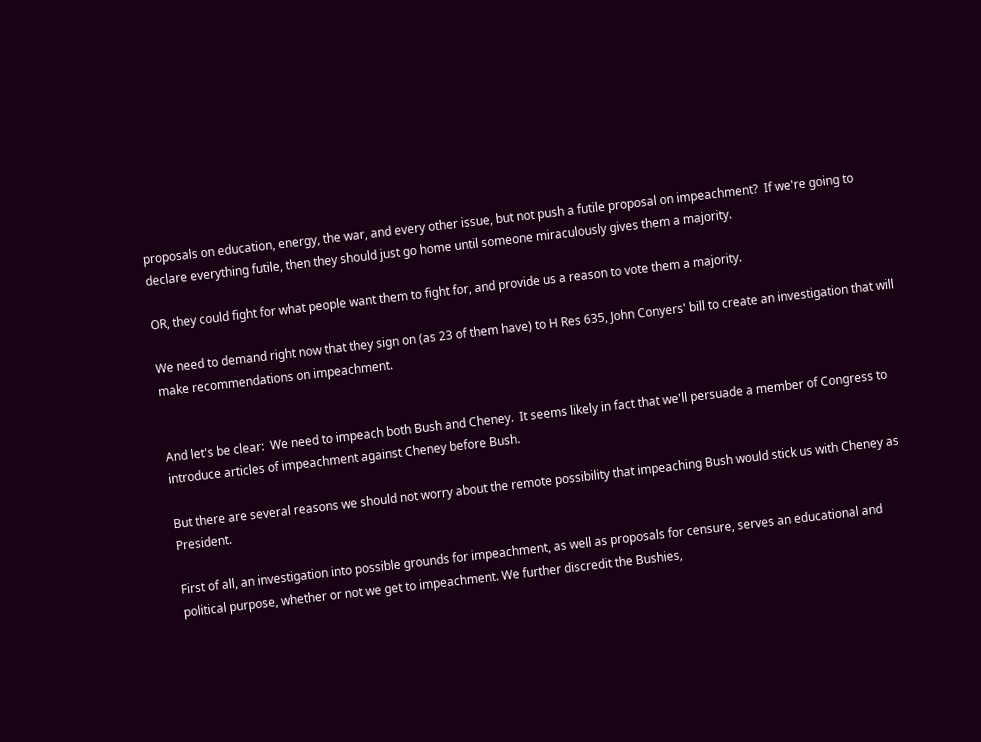proposals on education, energy, the war, and every other issue, but not push a futile proposal on impeachment?  If we're going to declare everything futile, then they should just go home until someone miraculously gives them a majority.

OR, they could fight for what people want them to fight for, and provide us a reason to vote them a majority.

We need to demand right now that they sign on (as 23 of them have) to H Res 635, John Conyers' bill to create an investigation that will make recommendations on impeachment.


And let's be clear:  We need to impeach both Bush and Cheney.  It seems likely in fact that we'll persuade a member of Congress to introduce articles of impeachment against Cheney before Bush.

But there are several reasons we should not worry about the remote possibility that impeaching Bush would stick us with Cheney as President.

First of all, an investigation into possible grounds for impeachment, as well as proposals for censure, serves an educational and political purpose, whether or not we get to impeachment. We further discredit the Bushies,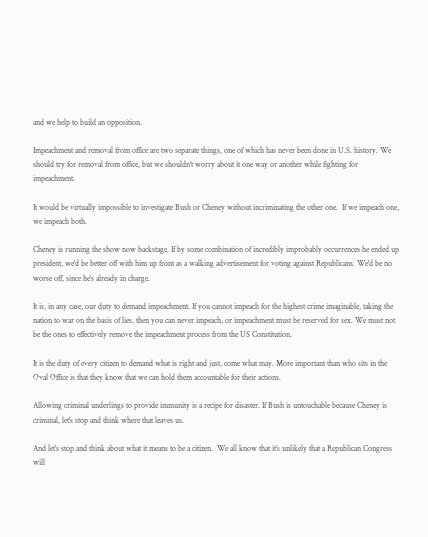and we help to build an opposition.

Impeachment and removal from office are two separate things, one of which has never been done in U.S. history. We should try for removal from office, but we shouldn't worry about it one way or another while fighting for impeachment.

It would be virtually impossible to investigate Bush or Cheney without incriminating the other one.  If we impeach one, we impeach both.

Cheney is running the show now backstage. If by some combination of incredibly improbably occurrences he ended up president, we'd be better off with him up front as a walking advertisement for voting against Republicans. We'd be no worse off, since he's already in charge.

It is, in any case, our duty to demand impeachment. If you cannot impeach for the highest crime imaginable, taking the nation to war on the basis of lies, then you can never impeach, or impeachment must be reserved for sex. We must not be the ones to effectively remove the impeachment process from the US Constitution.

It is the duty of every citizen to demand what is right and just, come what may. More important than who sits in the Oval Office is that they know that we can hold them accountable for their actions.

Allowing criminal underlings to provide immunity is a recipe for disaster. If Bush is untouchable because Cheney is criminal, let's stop and think where that leaves us.

And let's stop and think about what it means to be a citizen.  We all know that it's unlikely that a Republican Congress will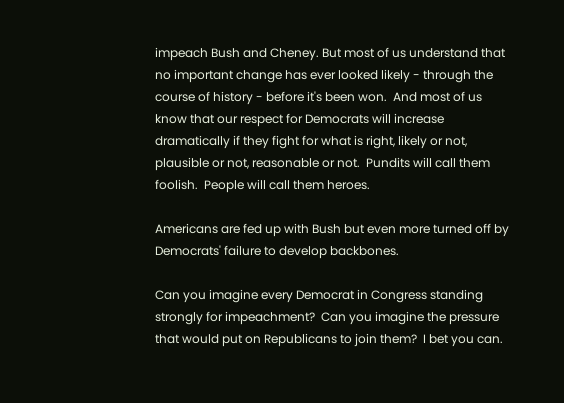impeach Bush and Cheney. But most of us understand that no important change has ever looked likely - through the course of history - before it's been won.  And most of us know that our respect for Democrats will increase dramatically if they fight for what is right, likely or not, plausible or not, reasonable or not.  Pundits will call them foolish.  People will call them heroes.

Americans are fed up with Bush but even more turned off by Democrats' failure to develop backbones.

Can you imagine every Democrat in Congress standing strongly for impeachment?  Can you imagine the pressure that would put on Republicans to join them?  I bet you can.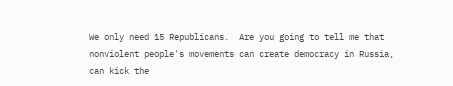We only need 15 Republicans.  Are you going to tell me that nonviolent people's movements can create democracy in Russia, can kick the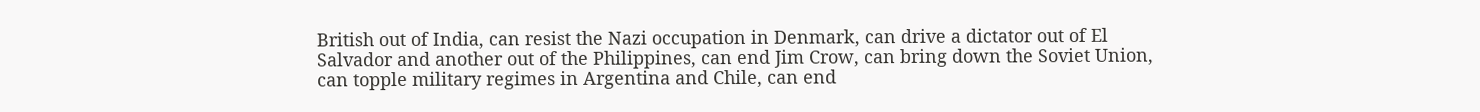British out of India, can resist the Nazi occupation in Denmark, can drive a dictator out of El Salvador and another out of the Philippines, can end Jim Crow, can bring down the Soviet Union, can topple military regimes in Argentina and Chile, can end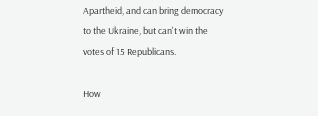Apartheid, and can bring democracy to the Ukraine, but can't win the votes of 15 Republicans.

How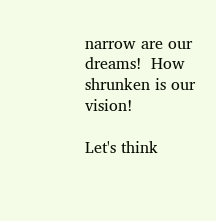narrow are our dreams!  How shrunken is our vision!

Let's think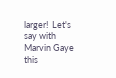larger!  Let's say with Marvin Gaye this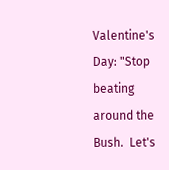Valentine's Day: "Stop beating around the Bush.  Let's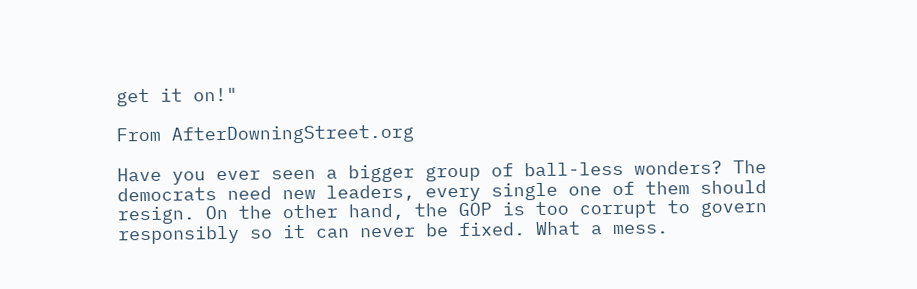get it on!"

From AfterDowningStreet.org

Have you ever seen a bigger group of ball-less wonders? The democrats need new leaders, every single one of them should resign. On the other hand, the GOP is too corrupt to govern responsibly so it can never be fixed. What a mess.